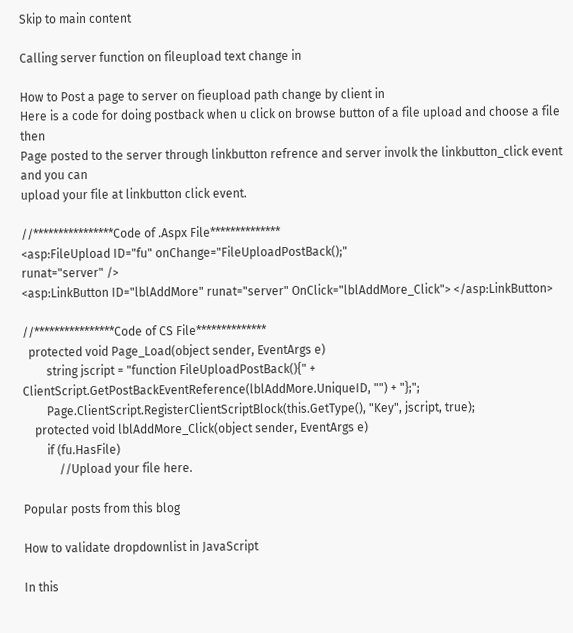Skip to main content

Calling server function on fileupload text change in

How to Post a page to server on fieupload path change by client in
Here is a code for doing postback when u click on browse button of a file upload and choose a file then
Page posted to the server through linkbutton refrence and server involk the linkbutton_click event and you can
upload your file at linkbutton click event.

//****************Code of .Aspx File**************
<asp:FileUpload ID="fu" onChange="FileUploadPostBack();"
runat="server" />
<asp:LinkButton ID="lblAddMore" runat="server" OnClick="lblAddMore_Click"> </asp:LinkButton>

//****************Code of CS File**************
  protected void Page_Load(object sender, EventArgs e)
        string jscript = "function FileUploadPostBack(){" + ClientScript.GetPostBackEventReference(lblAddMore.UniqueID, "") + "};";
        Page.ClientScript.RegisterClientScriptBlock(this.GetType(), "Key", jscript, true);
    protected void lblAddMore_Click(object sender, EventArgs e)
        if (fu.HasFile)
            //Upload your file here.

Popular posts from this blog

How to validate dropdownlist in JavaScript

In this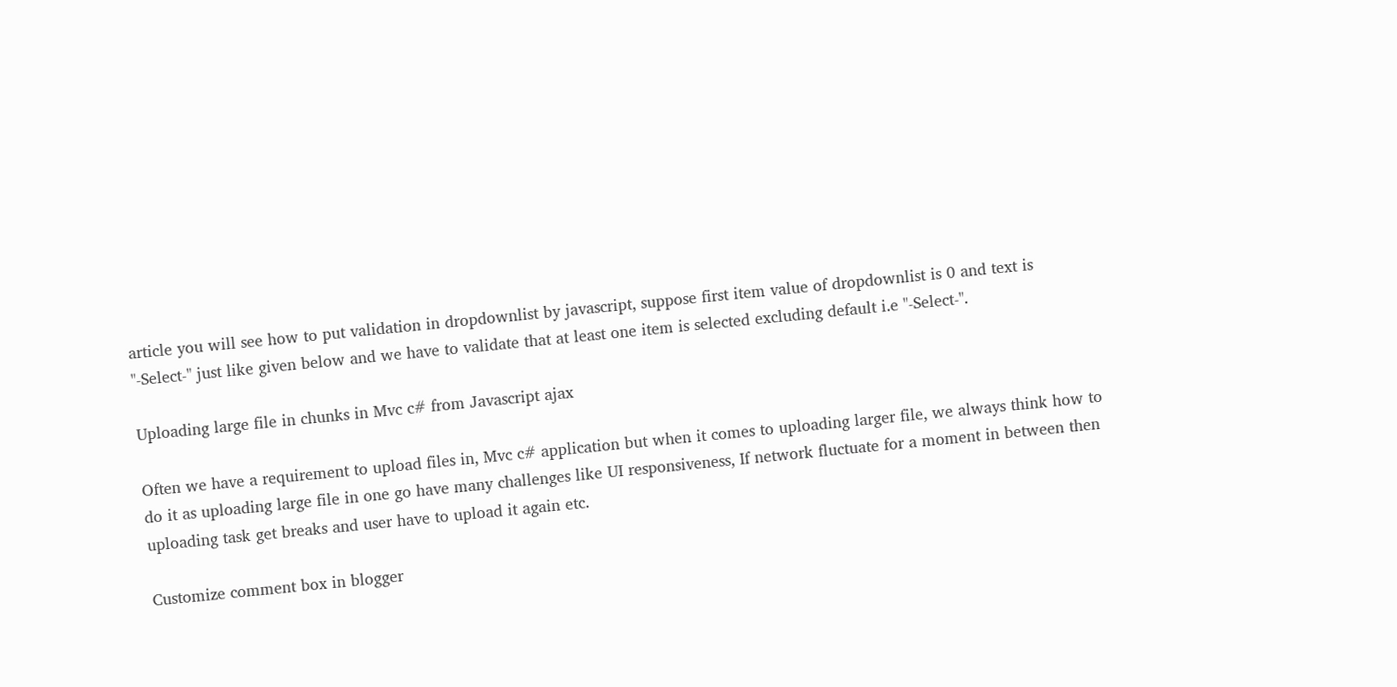article you will see how to put validation in dropdownlist by javascript, suppose first item value of dropdownlist is 0 and text is "-Select-" just like given below and we have to validate that at least one item is selected excluding default i.e "-Select-".

Uploading large file in chunks in Mvc c# from Javascript ajax

Often we have a requirement to upload files in, Mvc c# application but when it comes to uploading larger file, we always think how to do it as uploading large file in one go have many challenges like UI responsiveness, If network fluctuate for a moment in between then uploading task get breaks and user have to upload it again etc.

Customize comment box in blogger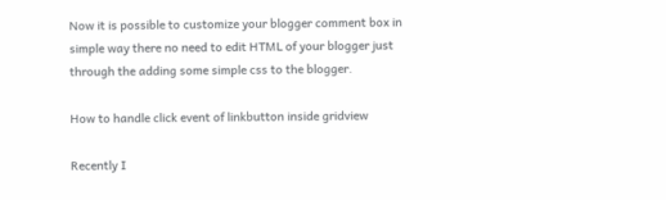Now it is possible to customize your blogger comment box in simple way there no need to edit HTML of your blogger just through the adding some simple css to the blogger.

How to handle click event of linkbutton inside gridview

Recently I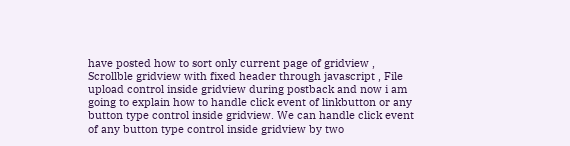have posted how to sort only current page of gridview , Scrollble gridview with fixed header through javascript , File upload control inside gridview during postback and now i am going to explain how to handle click event of linkbutton or any button type control inside gridview. We can handle click event of any button type control inside gridview by two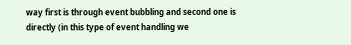way first is through event bubbling and second one is directly (in this type of event handling we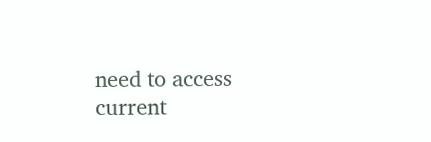need to access current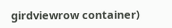girdviewrow container)